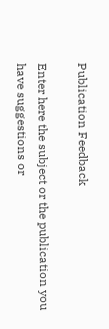Publication Feedback

Enter here the subject or the publication you have suggestions or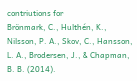contriutions for
Brönmark, C., Hulthén, K., Nilsson, P. A., Skov, C., Hansson, L. A., Brodersen, J., & Chapman, B. B. (2014).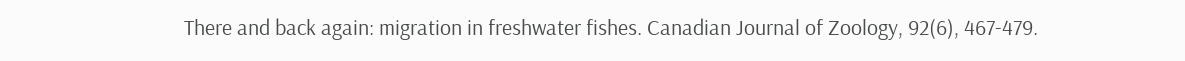There and back again: migration in freshwater fishes. Canadian Journal of Zoology, 92(6), 467-479.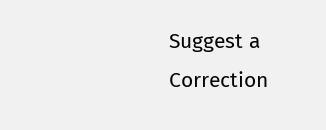Suggest a Correction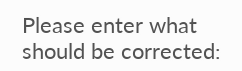Please enter what should be corrected: